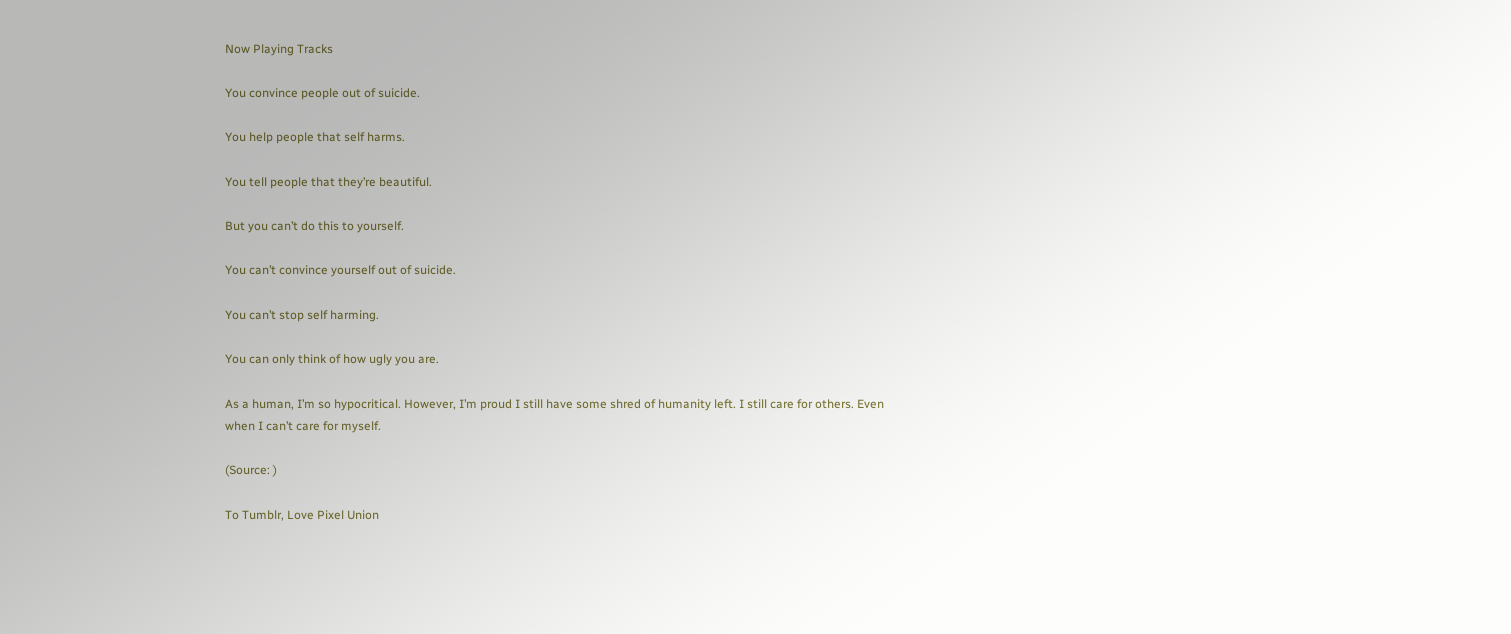Now Playing Tracks

You convince people out of suicide.

You help people that self harms.

You tell people that they’re beautiful.

But you can’t do this to yourself.

You can’t convince yourself out of suicide.

You can’t stop self harming.

You can only think of how ugly you are.

As a human, I’m so hypocritical. However, I’m proud I still have some shred of humanity left. I still care for others. Even when I can’t care for myself.

(Source: )

To Tumblr, Love Pixel Union